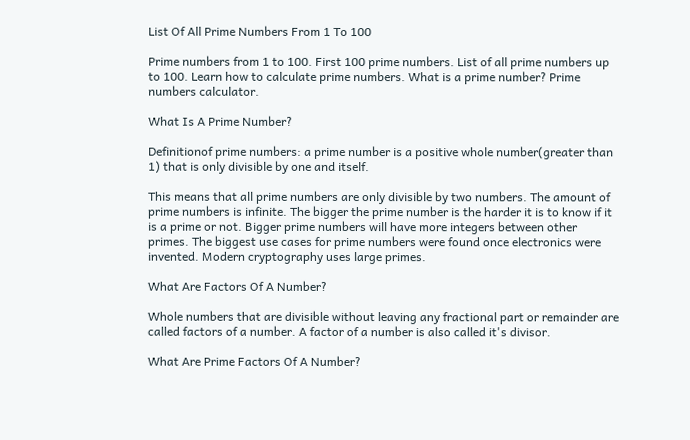List Of All Prime Numbers From 1 To 100

Prime numbers from 1 to 100. First 100 prime numbers. List of all prime numbers up to 100. Learn how to calculate prime numbers. What is a prime number? Prime numbers calculator.

What Is A Prime Number?

Definitionof prime numbers: a prime number is a positive whole number(greater than 1) that is only divisible by one and itself.

This means that all prime numbers are only divisible by two numbers. The amount of prime numbers is infinite. The bigger the prime number is the harder it is to know if it is a prime or not. Bigger prime numbers will have more integers between other primes. The biggest use cases for prime numbers were found once electronics were invented. Modern cryptography uses large primes.

What Are Factors Of A Number?

Whole numbers that are divisible without leaving any fractional part or remainder are called factors of a number. A factor of a number is also called it's divisor.

What Are Prime Factors Of A Number?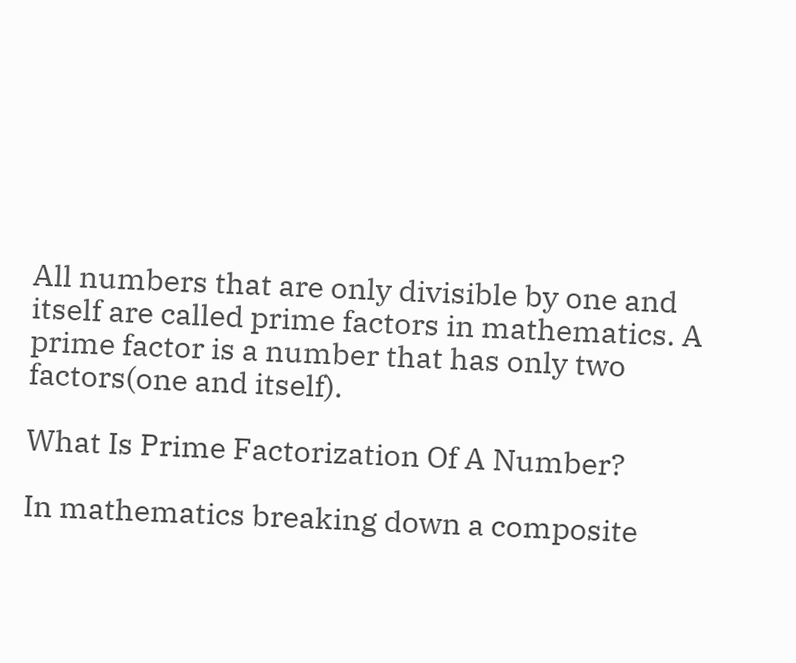All numbers that are only divisible by one and itself are called prime factors in mathematics. A prime factor is a number that has only two factors(one and itself).

What Is Prime Factorization Of A Number?

In mathematics breaking down a composite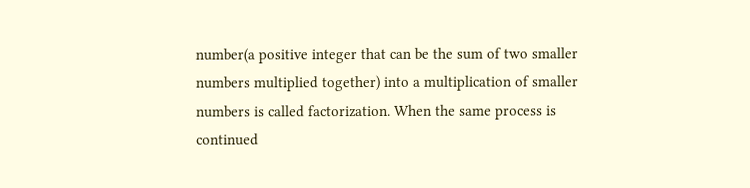number(a positive integer that can be the sum of two smaller numbers multiplied together) into a multiplication of smaller numbers is called factorization. When the same process is continued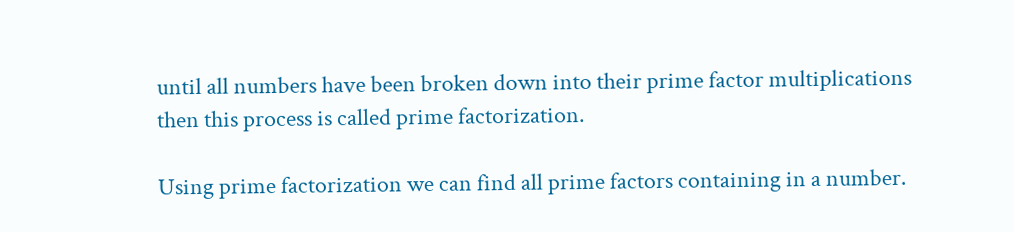until all numbers have been broken down into their prime factor multiplications then this process is called prime factorization.

Using prime factorization we can find all prime factors containing in a number.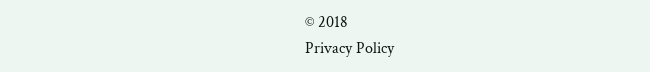© 2018
Privacy Policy